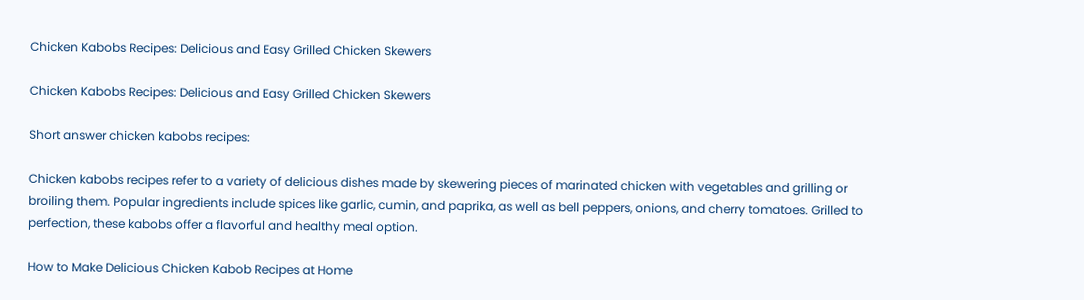Chicken Kabobs Recipes: Delicious and Easy Grilled Chicken Skewers

Chicken Kabobs Recipes: Delicious and Easy Grilled Chicken Skewers

Short answer chicken kabobs recipes:

Chicken kabobs recipes refer to a variety of delicious dishes made by skewering pieces of marinated chicken with vegetables and grilling or broiling them. Popular ingredients include spices like garlic, cumin, and paprika, as well as bell peppers, onions, and cherry tomatoes. Grilled to perfection, these kabobs offer a flavorful and healthy meal option.

How to Make Delicious Chicken Kabob Recipes at Home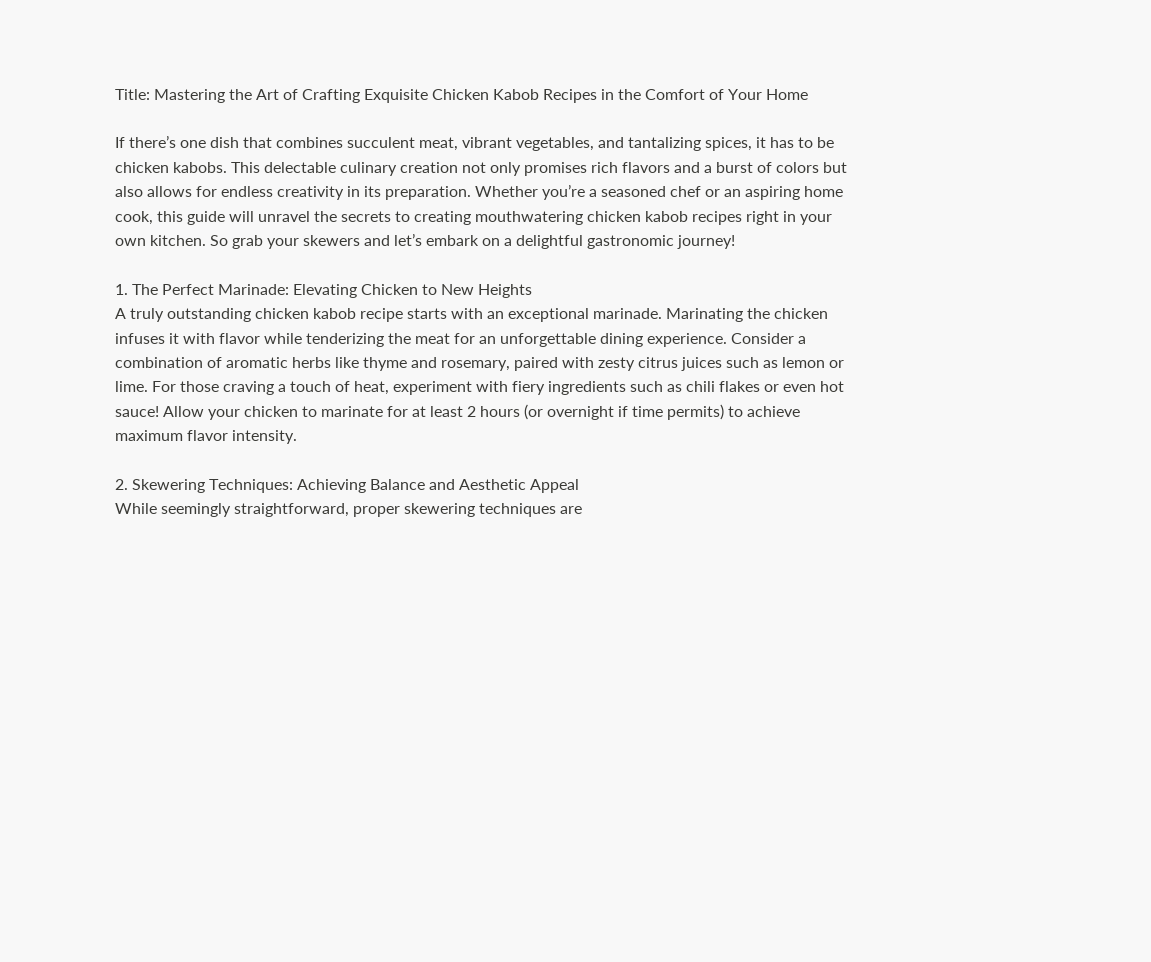Title: Mastering the Art of Crafting Exquisite Chicken Kabob Recipes in the Comfort of Your Home

If there’s one dish that combines succulent meat, vibrant vegetables, and tantalizing spices, it has to be chicken kabobs. This delectable culinary creation not only promises rich flavors and a burst of colors but also allows for endless creativity in its preparation. Whether you’re a seasoned chef or an aspiring home cook, this guide will unravel the secrets to creating mouthwatering chicken kabob recipes right in your own kitchen. So grab your skewers and let’s embark on a delightful gastronomic journey!

1. The Perfect Marinade: Elevating Chicken to New Heights
A truly outstanding chicken kabob recipe starts with an exceptional marinade. Marinating the chicken infuses it with flavor while tenderizing the meat for an unforgettable dining experience. Consider a combination of aromatic herbs like thyme and rosemary, paired with zesty citrus juices such as lemon or lime. For those craving a touch of heat, experiment with fiery ingredients such as chili flakes or even hot sauce! Allow your chicken to marinate for at least 2 hours (or overnight if time permits) to achieve maximum flavor intensity.

2. Skewering Techniques: Achieving Balance and Aesthetic Appeal
While seemingly straightforward, proper skewering techniques are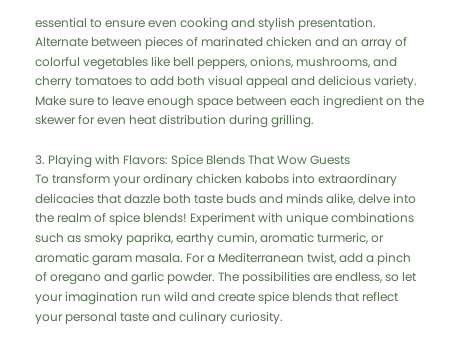essential to ensure even cooking and stylish presentation. Alternate between pieces of marinated chicken and an array of colorful vegetables like bell peppers, onions, mushrooms, and cherry tomatoes to add both visual appeal and delicious variety. Make sure to leave enough space between each ingredient on the skewer for even heat distribution during grilling.

3. Playing with Flavors: Spice Blends That Wow Guests
To transform your ordinary chicken kabobs into extraordinary delicacies that dazzle both taste buds and minds alike, delve into the realm of spice blends! Experiment with unique combinations such as smoky paprika, earthy cumin, aromatic turmeric, or aromatic garam masala. For a Mediterranean twist, add a pinch of oregano and garlic powder. The possibilities are endless, so let your imagination run wild and create spice blends that reflect your personal taste and culinary curiosity.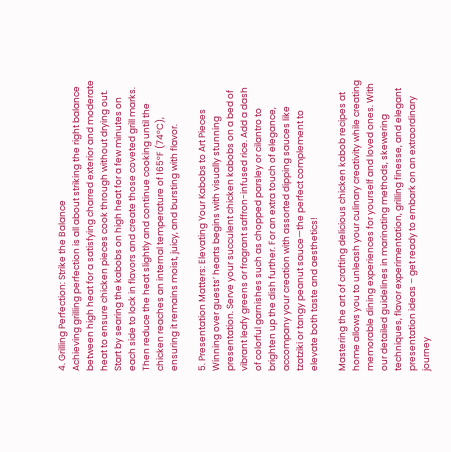4. Grilling Perfection: Strike the Balance
Achieving grilling perfection is all about striking the right balance between high heat for a satisfying charred exterior and moderate heat to ensure chicken pieces cook through without drying out. Start by searing the kabobs on high heat for a few minutes on each side to lock in flavors and create those coveted grill marks. Then reduce the heat slightly and continue cooking until the chicken reaches an internal temperature of 165°F (74°C), ensuring it remains moist, juicy, and bursting with flavor.

5. Presentation Matters: Elevating Your Kabobs to Art Pieces
Winning over guests’ hearts begins with visually stunning presentation. Serve your succulent chicken kabobs on a bed of vibrant leafy greens or fragrant saffron-infused rice. Add a dash of colorful garnishes such as chopped parsley or cilantro to brighten up the dish further. For an extra touch of elegance, accompany your creation with assorted dipping sauces like tzatziki or tangy peanut sauce—the perfect complement to elevate both taste and aesthetics!

Mastering the art of crafting delicious chicken kabob recipes at home allows you to unleash your culinary creativity while creating memorable dining experiences for yourself and loved ones. With our detailed guidelines in marinating methods, skewering techniques, flavor experimentation, grilling finesse, and elegant presentation ideas – get ready to embark on an extraordinary journey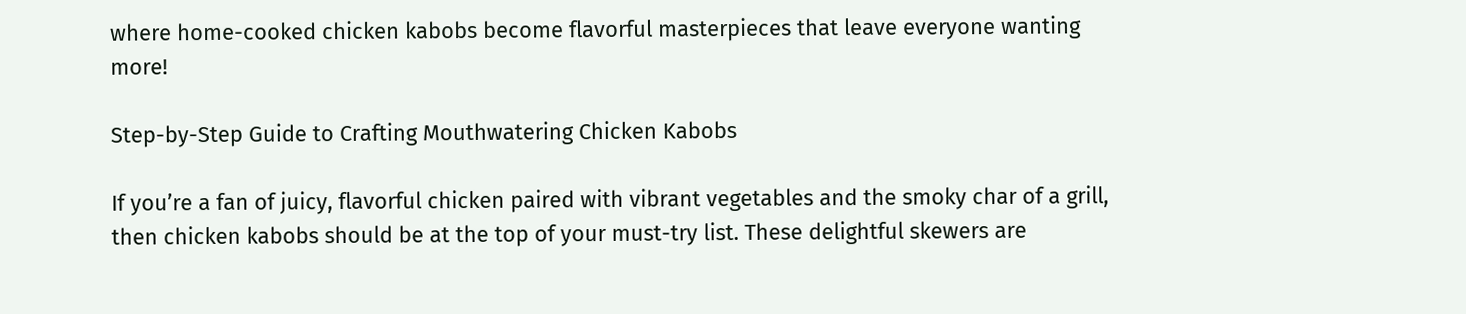where home-cooked chicken kabobs become flavorful masterpieces that leave everyone wanting more!

Step-by-Step Guide to Crafting Mouthwatering Chicken Kabobs

If you’re a fan of juicy, flavorful chicken paired with vibrant vegetables and the smoky char of a grill, then chicken kabobs should be at the top of your must-try list. These delightful skewers are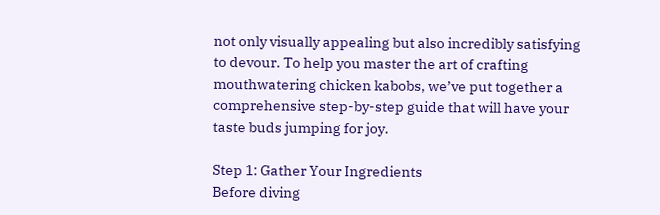not only visually appealing but also incredibly satisfying to devour. To help you master the art of crafting mouthwatering chicken kabobs, we’ve put together a comprehensive step-by-step guide that will have your taste buds jumping for joy.

Step 1: Gather Your Ingredients
Before diving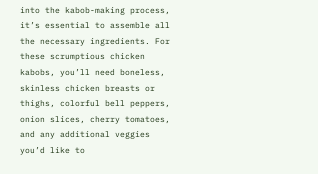into the kabob-making process, it’s essential to assemble all the necessary ingredients. For these scrumptious chicken kabobs, you’ll need boneless, skinless chicken breasts or thighs, colorful bell peppers, onion slices, cherry tomatoes, and any additional veggies you’d like to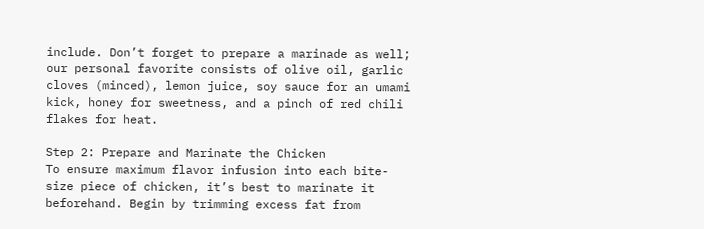include. Don’t forget to prepare a marinade as well; our personal favorite consists of olive oil, garlic cloves (minced), lemon juice, soy sauce for an umami kick, honey for sweetness, and a pinch of red chili flakes for heat.

Step 2: Prepare and Marinate the Chicken
To ensure maximum flavor infusion into each bite-size piece of chicken, it’s best to marinate it beforehand. Begin by trimming excess fat from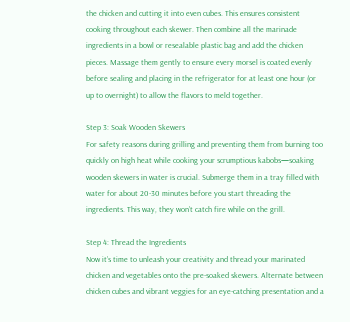the chicken and cutting it into even cubes. This ensures consistent cooking throughout each skewer. Then combine all the marinade ingredients in a bowl or resealable plastic bag and add the chicken pieces. Massage them gently to ensure every morsel is coated evenly before sealing and placing in the refrigerator for at least one hour (or up to overnight) to allow the flavors to meld together.

Step 3: Soak Wooden Skewers
For safety reasons during grilling and preventing them from burning too quickly on high heat while cooking your scrumptious kabobs—soaking wooden skewers in water is crucial. Submerge them in a tray filled with water for about 20-30 minutes before you start threading the ingredients. This way, they won’t catch fire while on the grill.

Step 4: Thread the Ingredients
Now it’s time to unleash your creativity and thread your marinated chicken and vegetables onto the pre-soaked skewers. Alternate between chicken cubes and vibrant veggies for an eye-catching presentation and a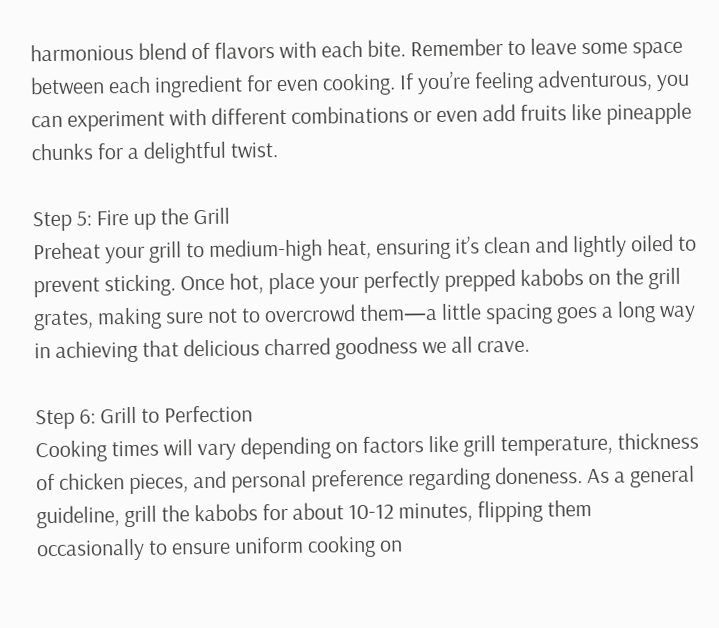harmonious blend of flavors with each bite. Remember to leave some space between each ingredient for even cooking. If you’re feeling adventurous, you can experiment with different combinations or even add fruits like pineapple chunks for a delightful twist.

Step 5: Fire up the Grill
Preheat your grill to medium-high heat, ensuring it’s clean and lightly oiled to prevent sticking. Once hot, place your perfectly prepped kabobs on the grill grates, making sure not to overcrowd them—a little spacing goes a long way in achieving that delicious charred goodness we all crave.

Step 6: Grill to Perfection
Cooking times will vary depending on factors like grill temperature, thickness of chicken pieces, and personal preference regarding doneness. As a general guideline, grill the kabobs for about 10-12 minutes, flipping them occasionally to ensure uniform cooking on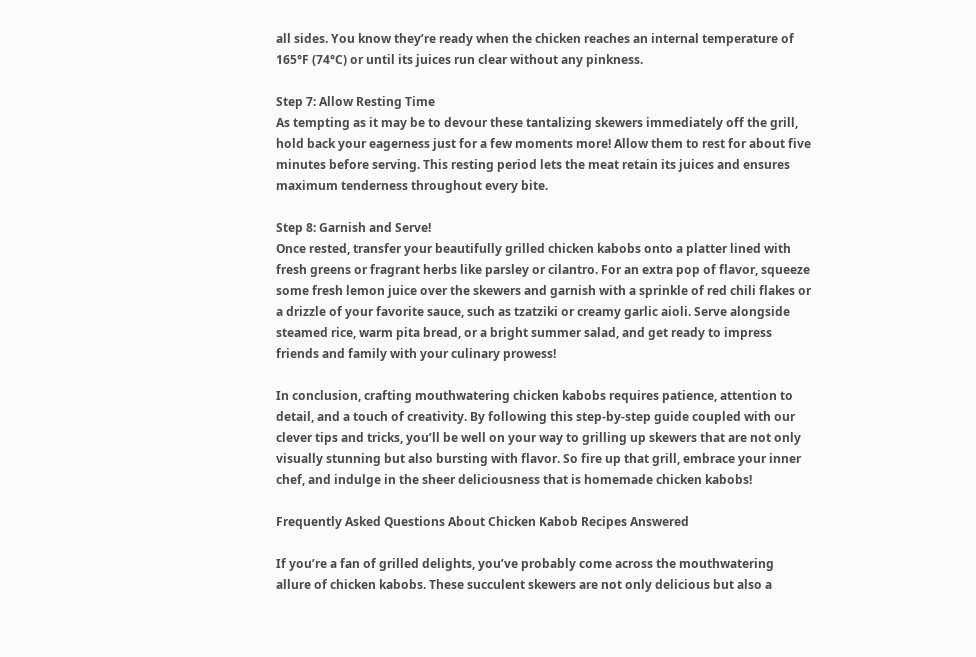all sides. You know they’re ready when the chicken reaches an internal temperature of 165°F (74°C) or until its juices run clear without any pinkness.

Step 7: Allow Resting Time
As tempting as it may be to devour these tantalizing skewers immediately off the grill, hold back your eagerness just for a few moments more! Allow them to rest for about five minutes before serving. This resting period lets the meat retain its juices and ensures maximum tenderness throughout every bite.

Step 8: Garnish and Serve!
Once rested, transfer your beautifully grilled chicken kabobs onto a platter lined with fresh greens or fragrant herbs like parsley or cilantro. For an extra pop of flavor, squeeze some fresh lemon juice over the skewers and garnish with a sprinkle of red chili flakes or a drizzle of your favorite sauce, such as tzatziki or creamy garlic aioli. Serve alongside steamed rice, warm pita bread, or a bright summer salad, and get ready to impress friends and family with your culinary prowess!

In conclusion, crafting mouthwatering chicken kabobs requires patience, attention to detail, and a touch of creativity. By following this step-by-step guide coupled with our clever tips and tricks, you’ll be well on your way to grilling up skewers that are not only visually stunning but also bursting with flavor. So fire up that grill, embrace your inner chef, and indulge in the sheer deliciousness that is homemade chicken kabobs!

Frequently Asked Questions About Chicken Kabob Recipes Answered

If you’re a fan of grilled delights, you’ve probably come across the mouthwatering allure of chicken kabobs. These succulent skewers are not only delicious but also a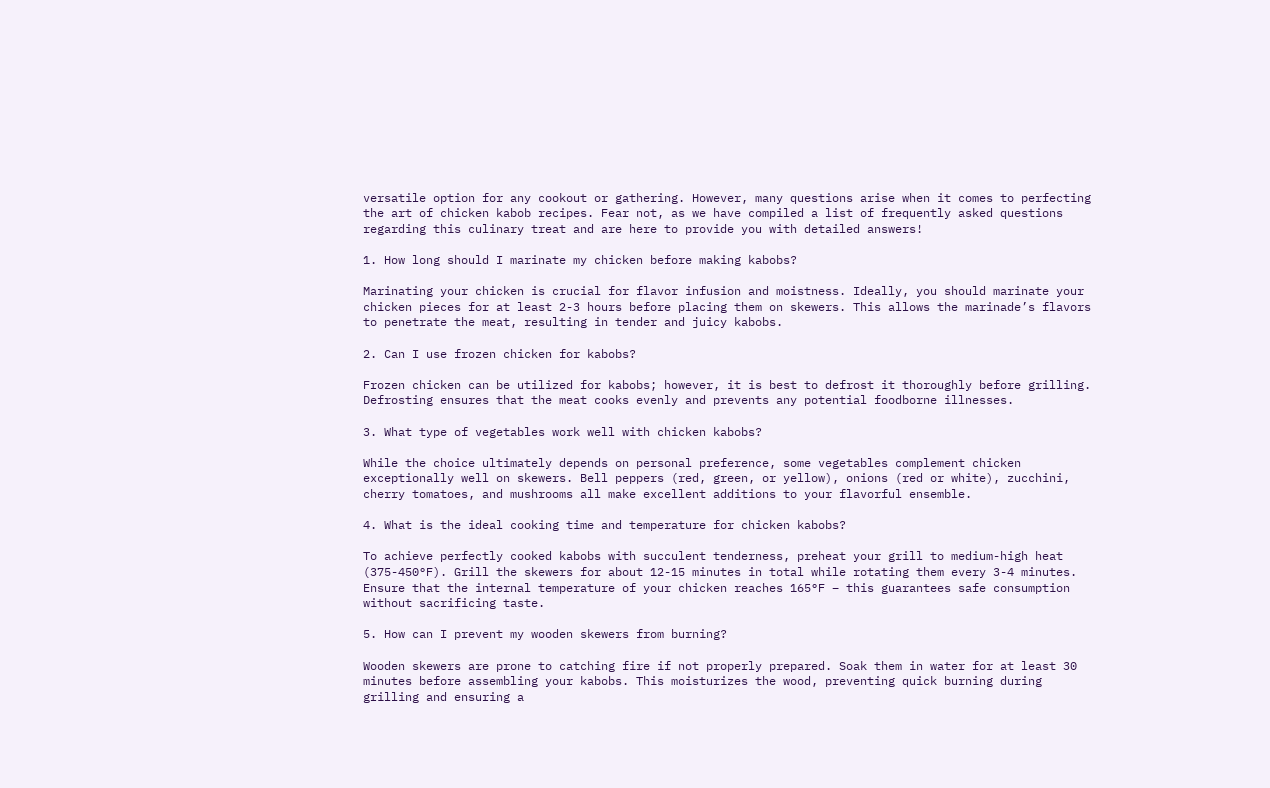versatile option for any cookout or gathering. However, many questions arise when it comes to perfecting the art of chicken kabob recipes. Fear not, as we have compiled a list of frequently asked questions regarding this culinary treat and are here to provide you with detailed answers!

1. How long should I marinate my chicken before making kabobs?

Marinating your chicken is crucial for flavor infusion and moistness. Ideally, you should marinate your chicken pieces for at least 2-3 hours before placing them on skewers. This allows the marinade’s flavors to penetrate the meat, resulting in tender and juicy kabobs.

2. Can I use frozen chicken for kabobs?

Frozen chicken can be utilized for kabobs; however, it is best to defrost it thoroughly before grilling. Defrosting ensures that the meat cooks evenly and prevents any potential foodborne illnesses.

3. What type of vegetables work well with chicken kabobs?

While the choice ultimately depends on personal preference, some vegetables complement chicken exceptionally well on skewers. Bell peppers (red, green, or yellow), onions (red or white), zucchini, cherry tomatoes, and mushrooms all make excellent additions to your flavorful ensemble.

4. What is the ideal cooking time and temperature for chicken kabobs?

To achieve perfectly cooked kabobs with succulent tenderness, preheat your grill to medium-high heat (375-450°F). Grill the skewers for about 12-15 minutes in total while rotating them every 3-4 minutes. Ensure that the internal temperature of your chicken reaches 165°F – this guarantees safe consumption without sacrificing taste.

5. How can I prevent my wooden skewers from burning?

Wooden skewers are prone to catching fire if not properly prepared. Soak them in water for at least 30 minutes before assembling your kabobs. This moisturizes the wood, preventing quick burning during grilling and ensuring a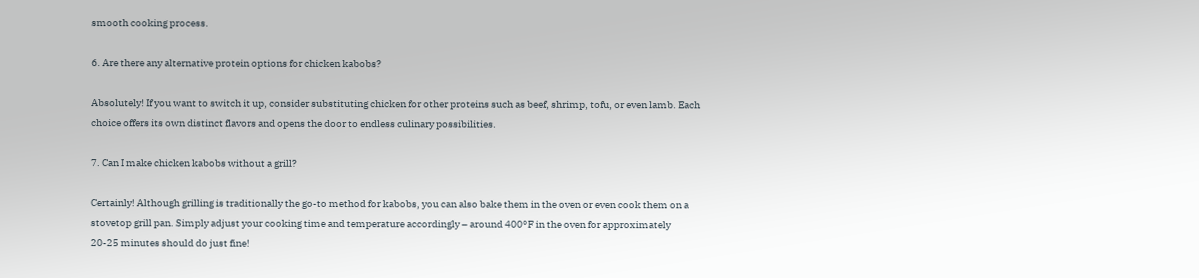smooth cooking process.

6. Are there any alternative protein options for chicken kabobs?

Absolutely! If you want to switch it up, consider substituting chicken for other proteins such as beef, shrimp, tofu, or even lamb. Each choice offers its own distinct flavors and opens the door to endless culinary possibilities.

7. Can I make chicken kabobs without a grill?

Certainly! Although grilling is traditionally the go-to method for kabobs, you can also bake them in the oven or even cook them on a stovetop grill pan. Simply adjust your cooking time and temperature accordingly – around 400°F in the oven for approximately 20-25 minutes should do just fine!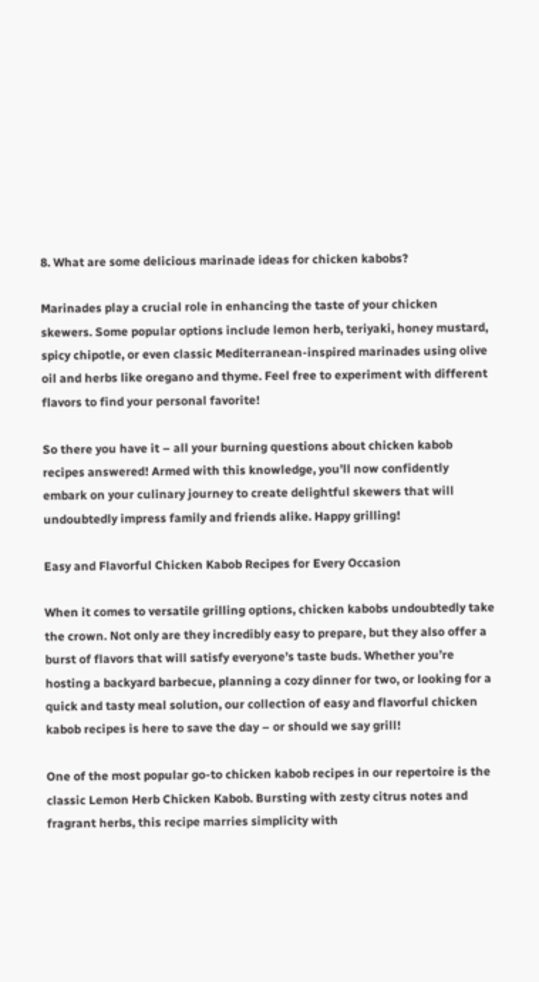8. What are some delicious marinade ideas for chicken kabobs?

Marinades play a crucial role in enhancing the taste of your chicken skewers. Some popular options include lemon herb, teriyaki, honey mustard, spicy chipotle, or even classic Mediterranean-inspired marinades using olive oil and herbs like oregano and thyme. Feel free to experiment with different flavors to find your personal favorite!

So there you have it – all your burning questions about chicken kabob recipes answered! Armed with this knowledge, you’ll now confidently embark on your culinary journey to create delightful skewers that will undoubtedly impress family and friends alike. Happy grilling!

Easy and Flavorful Chicken Kabob Recipes for Every Occasion

When it comes to versatile grilling options, chicken kabobs undoubtedly take the crown. Not only are they incredibly easy to prepare, but they also offer a burst of flavors that will satisfy everyone’s taste buds. Whether you’re hosting a backyard barbecue, planning a cozy dinner for two, or looking for a quick and tasty meal solution, our collection of easy and flavorful chicken kabob recipes is here to save the day – or should we say grill!

One of the most popular go-to chicken kabob recipes in our repertoire is the classic Lemon Herb Chicken Kabob. Bursting with zesty citrus notes and fragrant herbs, this recipe marries simplicity with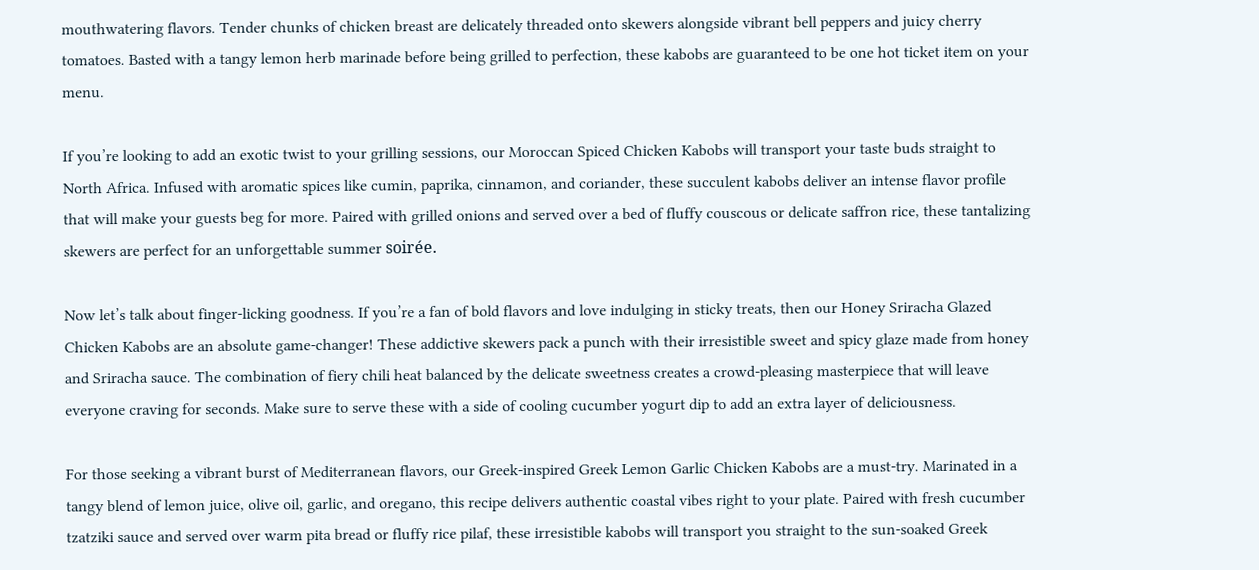mouthwatering flavors. Tender chunks of chicken breast are delicately threaded onto skewers alongside vibrant bell peppers and juicy cherry tomatoes. Basted with a tangy lemon herb marinade before being grilled to perfection, these kabobs are guaranteed to be one hot ticket item on your menu.

If you’re looking to add an exotic twist to your grilling sessions, our Moroccan Spiced Chicken Kabobs will transport your taste buds straight to North Africa. Infused with aromatic spices like cumin, paprika, cinnamon, and coriander, these succulent kabobs deliver an intense flavor profile that will make your guests beg for more. Paired with grilled onions and served over a bed of fluffy couscous or delicate saffron rice, these tantalizing skewers are perfect for an unforgettable summer soirée.

Now let’s talk about finger-licking goodness. If you’re a fan of bold flavors and love indulging in sticky treats, then our Honey Sriracha Glazed Chicken Kabobs are an absolute game-changer! These addictive skewers pack a punch with their irresistible sweet and spicy glaze made from honey and Sriracha sauce. The combination of fiery chili heat balanced by the delicate sweetness creates a crowd-pleasing masterpiece that will leave everyone craving for seconds. Make sure to serve these with a side of cooling cucumber yogurt dip to add an extra layer of deliciousness.

For those seeking a vibrant burst of Mediterranean flavors, our Greek-inspired Greek Lemon Garlic Chicken Kabobs are a must-try. Marinated in a tangy blend of lemon juice, olive oil, garlic, and oregano, this recipe delivers authentic coastal vibes right to your plate. Paired with fresh cucumber tzatziki sauce and served over warm pita bread or fluffy rice pilaf, these irresistible kabobs will transport you straight to the sun-soaked Greek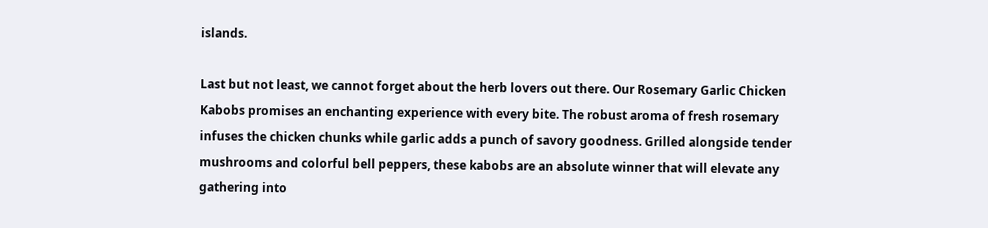islands.

Last but not least, we cannot forget about the herb lovers out there. Our Rosemary Garlic Chicken Kabobs promises an enchanting experience with every bite. The robust aroma of fresh rosemary infuses the chicken chunks while garlic adds a punch of savory goodness. Grilled alongside tender mushrooms and colorful bell peppers, these kabobs are an absolute winner that will elevate any gathering into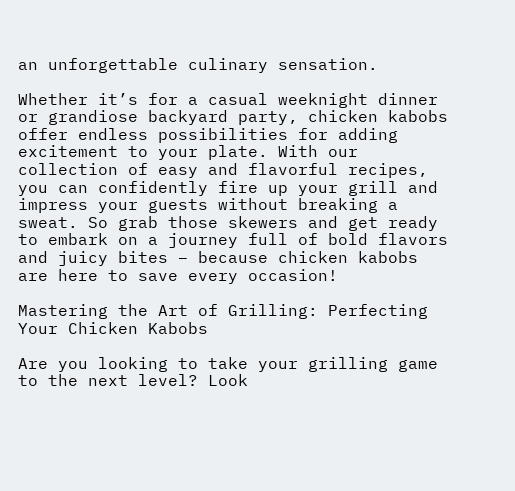an unforgettable culinary sensation.

Whether it’s for a casual weeknight dinner or grandiose backyard party, chicken kabobs offer endless possibilities for adding excitement to your plate. With our collection of easy and flavorful recipes, you can confidently fire up your grill and impress your guests without breaking a sweat. So grab those skewers and get ready to embark on a journey full of bold flavors and juicy bites – because chicken kabobs are here to save every occasion!

Mastering the Art of Grilling: Perfecting Your Chicken Kabobs

Are you looking to take your grilling game to the next level? Look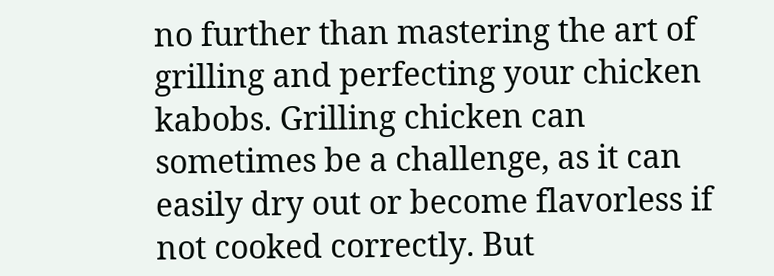no further than mastering the art of grilling and perfecting your chicken kabobs. Grilling chicken can sometimes be a challenge, as it can easily dry out or become flavorless if not cooked correctly. But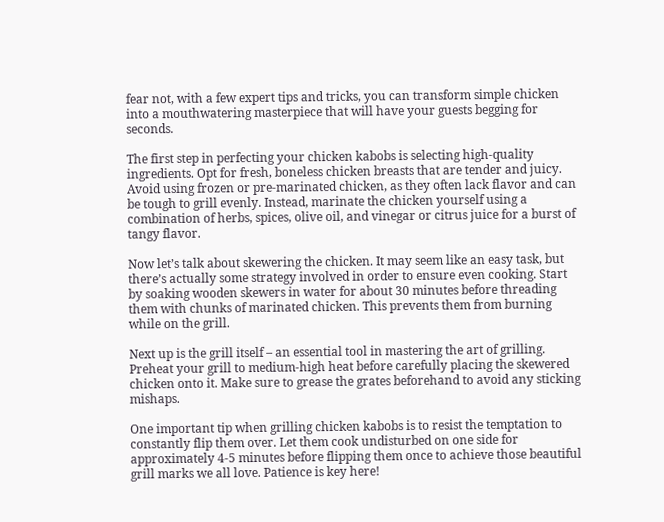fear not, with a few expert tips and tricks, you can transform simple chicken into a mouthwatering masterpiece that will have your guests begging for seconds.

The first step in perfecting your chicken kabobs is selecting high-quality ingredients. Opt for fresh, boneless chicken breasts that are tender and juicy. Avoid using frozen or pre-marinated chicken, as they often lack flavor and can be tough to grill evenly. Instead, marinate the chicken yourself using a combination of herbs, spices, olive oil, and vinegar or citrus juice for a burst of tangy flavor.

Now let’s talk about skewering the chicken. It may seem like an easy task, but there’s actually some strategy involved in order to ensure even cooking. Start by soaking wooden skewers in water for about 30 minutes before threading them with chunks of marinated chicken. This prevents them from burning while on the grill.

Next up is the grill itself – an essential tool in mastering the art of grilling. Preheat your grill to medium-high heat before carefully placing the skewered chicken onto it. Make sure to grease the grates beforehand to avoid any sticking mishaps.

One important tip when grilling chicken kabobs is to resist the temptation to constantly flip them over. Let them cook undisturbed on one side for approximately 4-5 minutes before flipping them once to achieve those beautiful grill marks we all love. Patience is key here!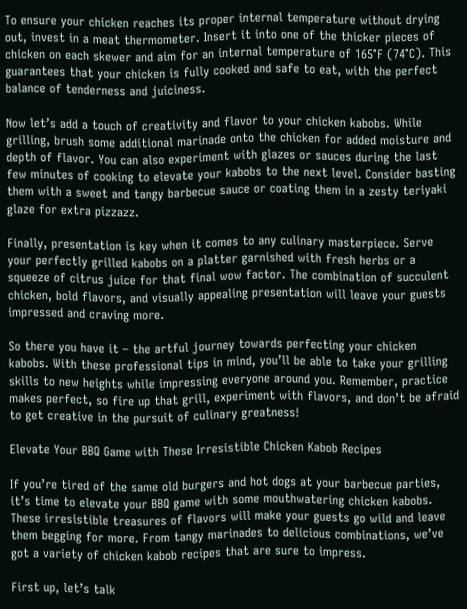To ensure your chicken reaches its proper internal temperature without drying out, invest in a meat thermometer. Insert it into one of the thicker pieces of chicken on each skewer and aim for an internal temperature of 165°F (74°C). This guarantees that your chicken is fully cooked and safe to eat, with the perfect balance of tenderness and juiciness.

Now let’s add a touch of creativity and flavor to your chicken kabobs. While grilling, brush some additional marinade onto the chicken for added moisture and depth of flavor. You can also experiment with glazes or sauces during the last few minutes of cooking to elevate your kabobs to the next level. Consider basting them with a sweet and tangy barbecue sauce or coating them in a zesty teriyaki glaze for extra pizzazz.

Finally, presentation is key when it comes to any culinary masterpiece. Serve your perfectly grilled kabobs on a platter garnished with fresh herbs or a squeeze of citrus juice for that final wow factor. The combination of succulent chicken, bold flavors, and visually appealing presentation will leave your guests impressed and craving more.

So there you have it – the artful journey towards perfecting your chicken kabobs. With these professional tips in mind, you’ll be able to take your grilling skills to new heights while impressing everyone around you. Remember, practice makes perfect, so fire up that grill, experiment with flavors, and don’t be afraid to get creative in the pursuit of culinary greatness!

Elevate Your BBQ Game with These Irresistible Chicken Kabob Recipes

If you’re tired of the same old burgers and hot dogs at your barbecue parties, it’s time to elevate your BBQ game with some mouthwatering chicken kabobs. These irresistible treasures of flavors will make your guests go wild and leave them begging for more. From tangy marinades to delicious combinations, we’ve got a variety of chicken kabob recipes that are sure to impress.

First up, let’s talk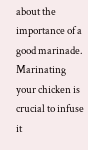about the importance of a good marinade. Marinating your chicken is crucial to infuse it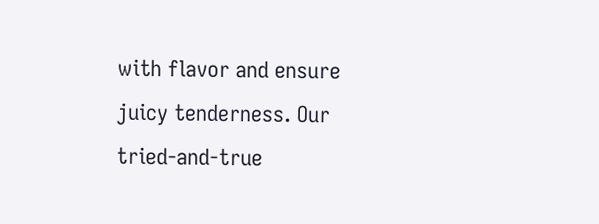with flavor and ensure juicy tenderness. Our tried-and-true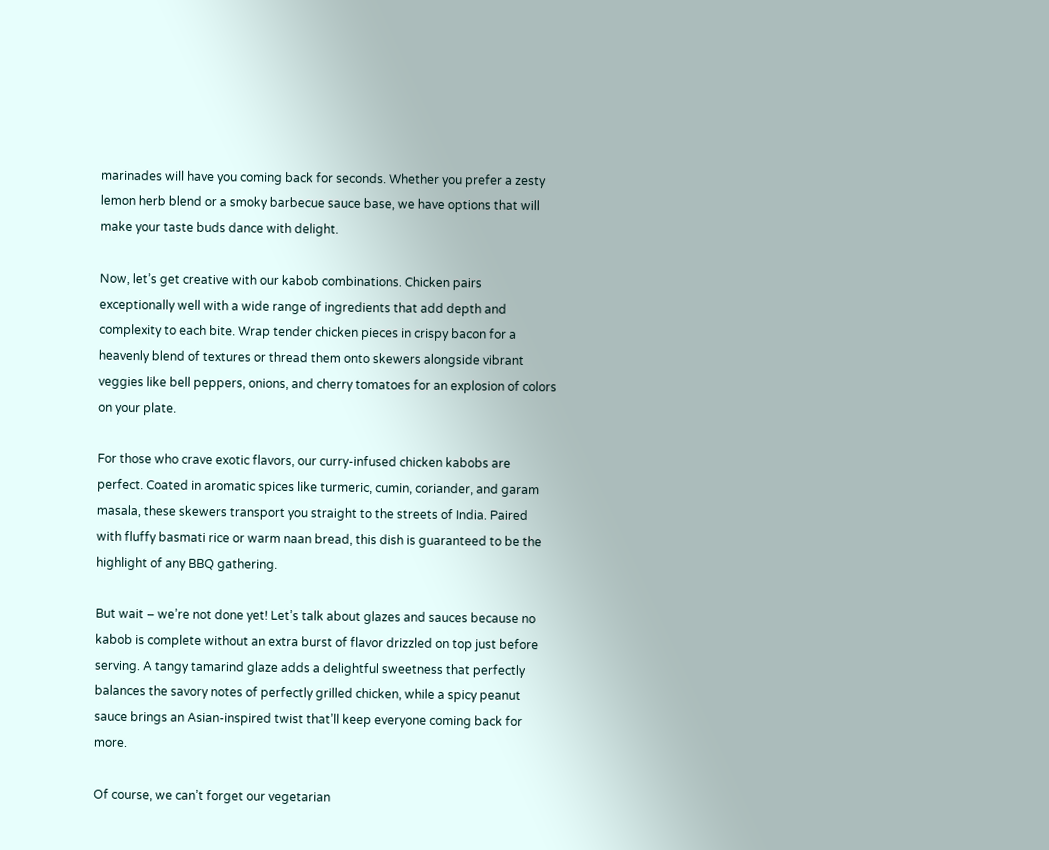marinades will have you coming back for seconds. Whether you prefer a zesty lemon herb blend or a smoky barbecue sauce base, we have options that will make your taste buds dance with delight.

Now, let’s get creative with our kabob combinations. Chicken pairs exceptionally well with a wide range of ingredients that add depth and complexity to each bite. Wrap tender chicken pieces in crispy bacon for a heavenly blend of textures or thread them onto skewers alongside vibrant veggies like bell peppers, onions, and cherry tomatoes for an explosion of colors on your plate.

For those who crave exotic flavors, our curry-infused chicken kabobs are perfect. Coated in aromatic spices like turmeric, cumin, coriander, and garam masala, these skewers transport you straight to the streets of India. Paired with fluffy basmati rice or warm naan bread, this dish is guaranteed to be the highlight of any BBQ gathering.

But wait – we’re not done yet! Let’s talk about glazes and sauces because no kabob is complete without an extra burst of flavor drizzled on top just before serving. A tangy tamarind glaze adds a delightful sweetness that perfectly balances the savory notes of perfectly grilled chicken, while a spicy peanut sauce brings an Asian-inspired twist that’ll keep everyone coming back for more.

Of course, we can’t forget our vegetarian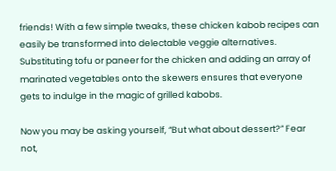friends! With a few simple tweaks, these chicken kabob recipes can easily be transformed into delectable veggie alternatives. Substituting tofu or paneer for the chicken and adding an array of marinated vegetables onto the skewers ensures that everyone gets to indulge in the magic of grilled kabobs.

Now you may be asking yourself, “But what about dessert?” Fear not,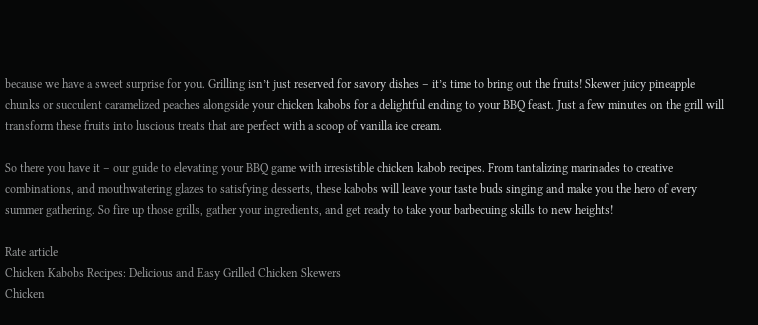because we have a sweet surprise for you. Grilling isn’t just reserved for savory dishes – it’s time to bring out the fruits! Skewer juicy pineapple chunks or succulent caramelized peaches alongside your chicken kabobs for a delightful ending to your BBQ feast. Just a few minutes on the grill will transform these fruits into luscious treats that are perfect with a scoop of vanilla ice cream.

So there you have it – our guide to elevating your BBQ game with irresistible chicken kabob recipes. From tantalizing marinades to creative combinations, and mouthwatering glazes to satisfying desserts, these kabobs will leave your taste buds singing and make you the hero of every summer gathering. So fire up those grills, gather your ingredients, and get ready to take your barbecuing skills to new heights!

Rate article
Chicken Kabobs Recipes: Delicious and Easy Grilled Chicken Skewers
Chicken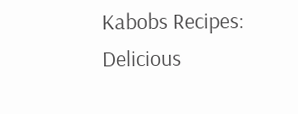Kabobs Recipes: Delicious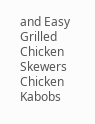and Easy Grilled Chicken Skewers
Chicken Kabobs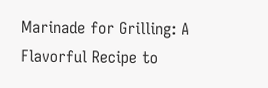Marinade for Grilling: A Flavorful Recipe to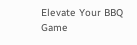Elevate Your BBQ Game